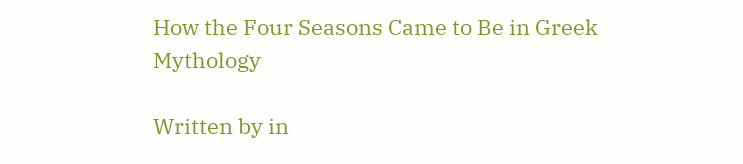How the Four Seasons Came to Be in Greek Mythology

Written by in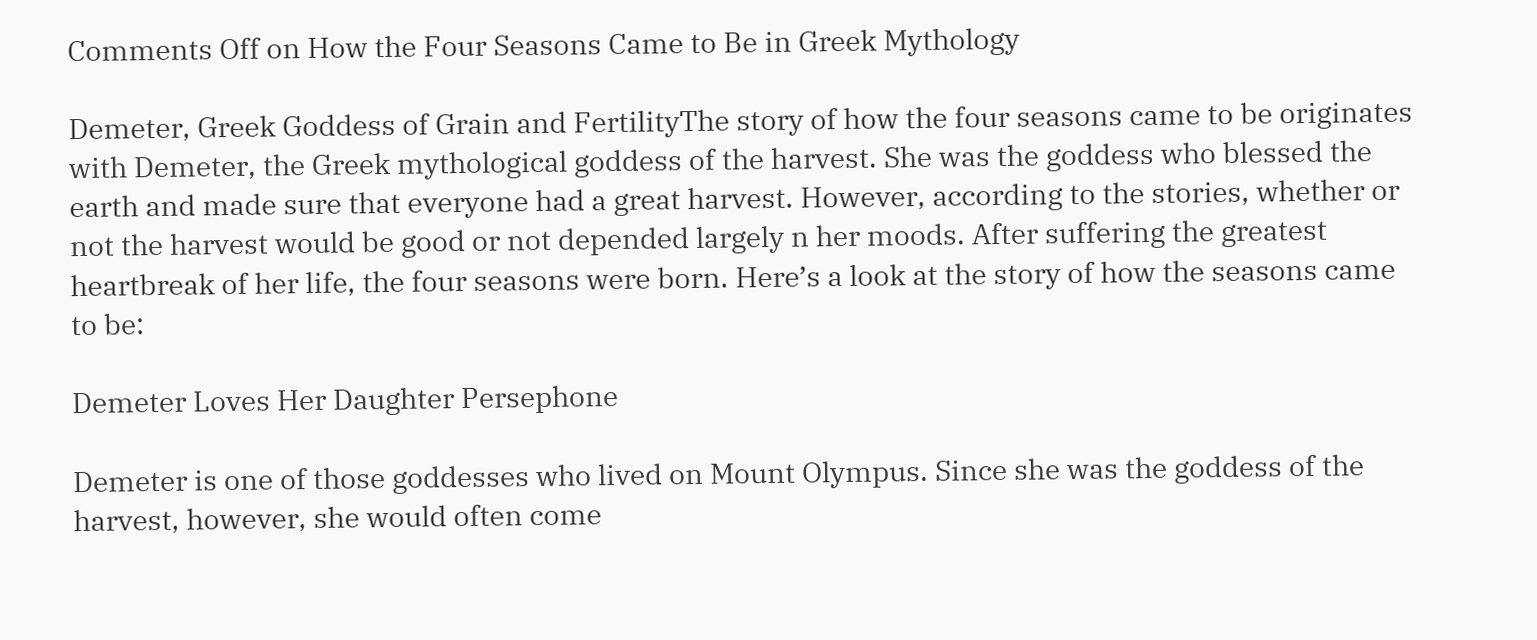Comments Off on How the Four Seasons Came to Be in Greek Mythology

Demeter, Greek Goddess of Grain and FertilityThe story of how the four seasons came to be originates with Demeter, the Greek mythological goddess of the harvest. She was the goddess who blessed the earth and made sure that everyone had a great harvest. However, according to the stories, whether or not the harvest would be good or not depended largely n her moods. After suffering the greatest heartbreak of her life, the four seasons were born. Here’s a look at the story of how the seasons came to be:

Demeter Loves Her Daughter Persephone

Demeter is one of those goddesses who lived on Mount Olympus. Since she was the goddess of the harvest, however, she would often come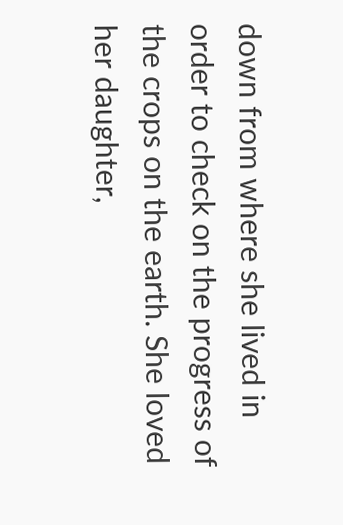down from where she lived in order to check on the progress of the crops on the earth. She loved her daughter,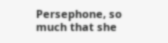Persephone, so much that she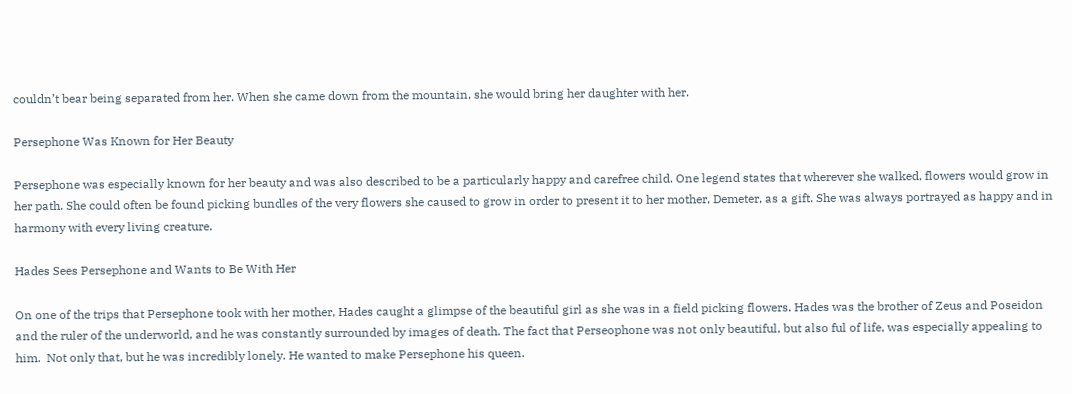couldn’t bear being separated from her. When she came down from the mountain, she would bring her daughter with her.

Persephone Was Known for Her Beauty

Persephone was especially known for her beauty and was also described to be a particularly happy and carefree child. One legend states that wherever she walked, flowers would grow in her path. She could often be found picking bundles of the very flowers she caused to grow in order to present it to her mother, Demeter, as a gift. She was always portrayed as happy and in harmony with every living creature.

Hades Sees Persephone and Wants to Be With Her

On one of the trips that Persephone took with her mother, Hades caught a glimpse of the beautiful girl as she was in a field picking flowers. Hades was the brother of Zeus and Poseidon and the ruler of the underworld, and he was constantly surrounded by images of death. The fact that Perseophone was not only beautiful, but also ful of life, was especially appealing to him.  Not only that, but he was incredibly lonely. He wanted to make Persephone his queen.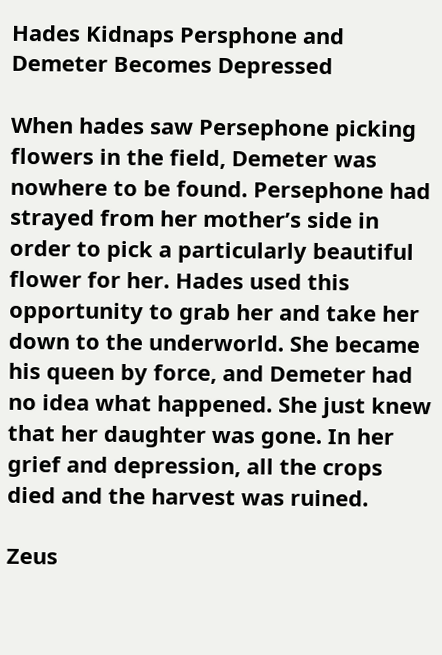Hades Kidnaps Persphone and Demeter Becomes Depressed

When hades saw Persephone picking flowers in the field, Demeter was nowhere to be found. Persephone had strayed from her mother’s side in order to pick a particularly beautiful flower for her. Hades used this opportunity to grab her and take her down to the underworld. She became his queen by force, and Demeter had no idea what happened. She just knew that her daughter was gone. In her grief and depression, all the crops died and the harvest was ruined.

Zeus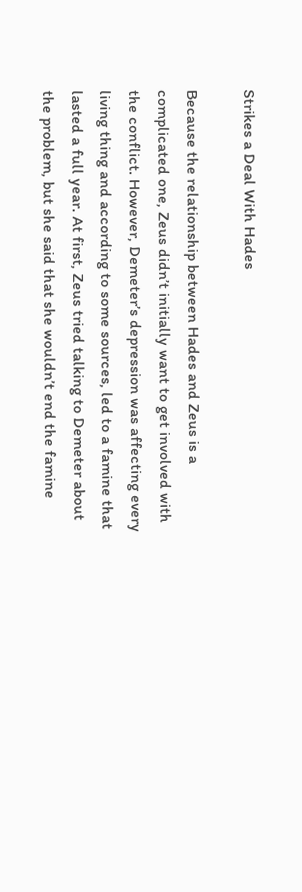Strikes a Deal With Hades

Because the relationship between Hades and Zeus is a complicated one, Zeus didn’t initially want to get involved with the conflict. However, Demeter’s depression was affecting every living thing and according to some sources, led to a famine that lasted a full year. At first, Zeus tried talking to Demeter about the problem, but she said that she wouldn’t end the famine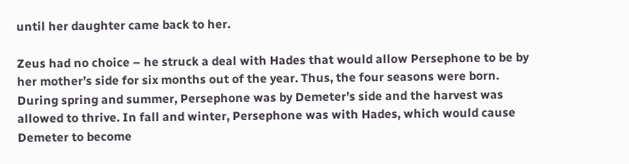until her daughter came back to her.

Zeus had no choice – he struck a deal with Hades that would allow Persephone to be by her mother’s side for six months out of the year. Thus, the four seasons were born. During spring and summer, Persephone was by Demeter’s side and the harvest was allowed to thrive. In fall and winter, Persephone was with Hades, which would cause Demeter to become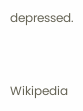depressed.


Wikipedia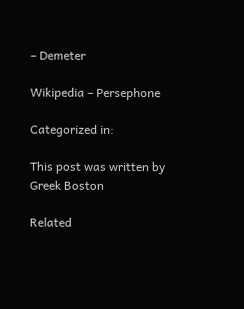– Demeter

Wikipedia – Persephone

Categorized in:

This post was written by Greek Boston

Related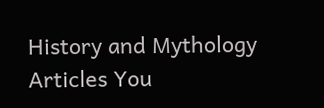History and Mythology Articles You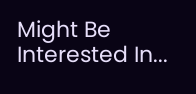Might Be Interested In...